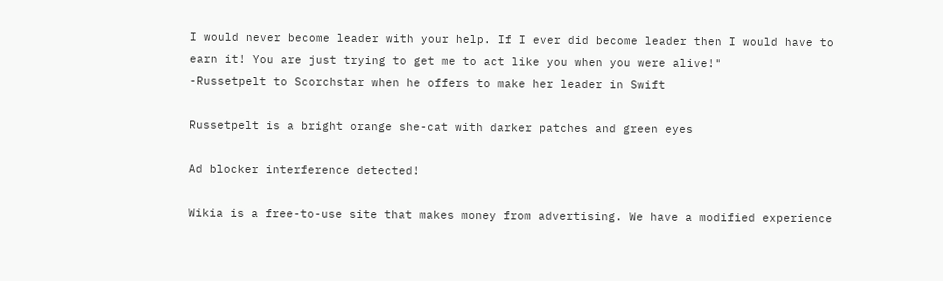I would never become leader with your help. If I ever did become leader then I would have to earn it! You are just trying to get me to act like you when you were alive!"
-Russetpelt to Scorchstar when he offers to make her leader in Swift

Russetpelt is a bright orange she-cat with darker patches and green eyes

Ad blocker interference detected!

Wikia is a free-to-use site that makes money from advertising. We have a modified experience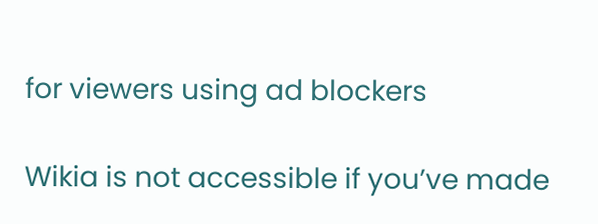for viewers using ad blockers

Wikia is not accessible if you’ve made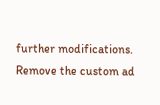further modifications. Remove the custom ad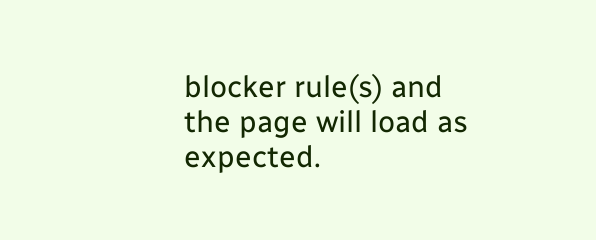blocker rule(s) and the page will load as expected.